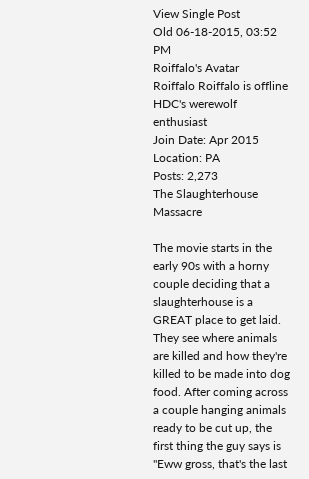View Single Post
Old 06-18-2015, 03:52 PM
Roiffalo's Avatar
Roiffalo Roiffalo is offline
HDC's werewolf enthusiast
Join Date: Apr 2015
Location: PA
Posts: 2,273
The Slaughterhouse Massacre

The movie starts in the early 90s with a horny couple deciding that a slaughterhouse is a GREAT place to get laid. They see where animals are killed and how they're killed to be made into dog food. After coming across a couple hanging animals ready to be cut up, the first thing the guy says is ''Eww gross, that's the last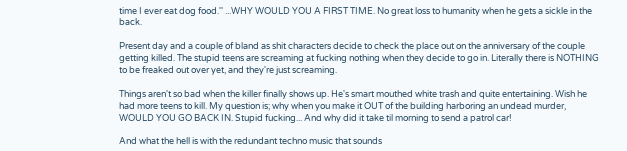time I ever eat dog food.'' ...WHY WOULD YOU A FIRST TIME. No great loss to humanity when he gets a sickle in the back.

Present day and a couple of bland as shit characters decide to check the place out on the anniversary of the couple getting killed. The stupid teens are screaming at fucking nothing when they decide to go in. Literally there is NOTHING to be freaked out over yet, and they're just screaming.

Things aren't so bad when the killer finally shows up. He's smart mouthed white trash and quite entertaining. Wish he had more teens to kill. My question is; why when you make it OUT of the building harboring an undead murder, WOULD YOU GO BACK IN. Stupid fucking... And why did it take til morning to send a patrol car!

And what the hell is with the redundant techno music that sounds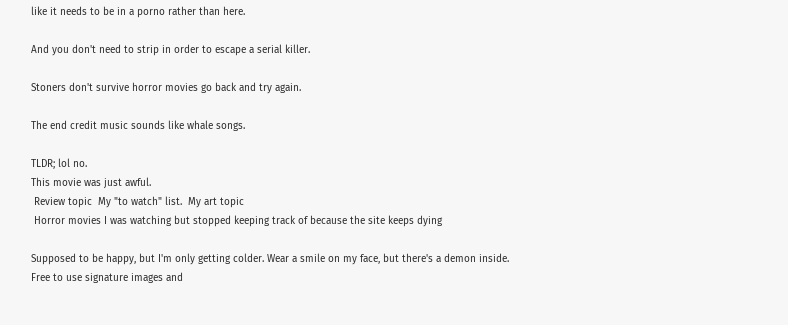like it needs to be in a porno rather than here.

And you don't need to strip in order to escape a serial killer.

Stoners don't survive horror movies go back and try again.

The end credit music sounds like whale songs.

TLDR; lol no.
This movie was just awful.
 Review topic  My "to watch" list.  My art topic
 Horror movies I was watching but stopped keeping track of because the site keeps dying

Supposed to be happy, but I'm only getting colder. Wear a smile on my face, but there's a demon inside.
Free to use signature images and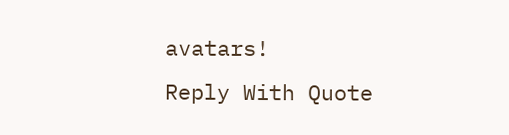avatars!
Reply With Quote